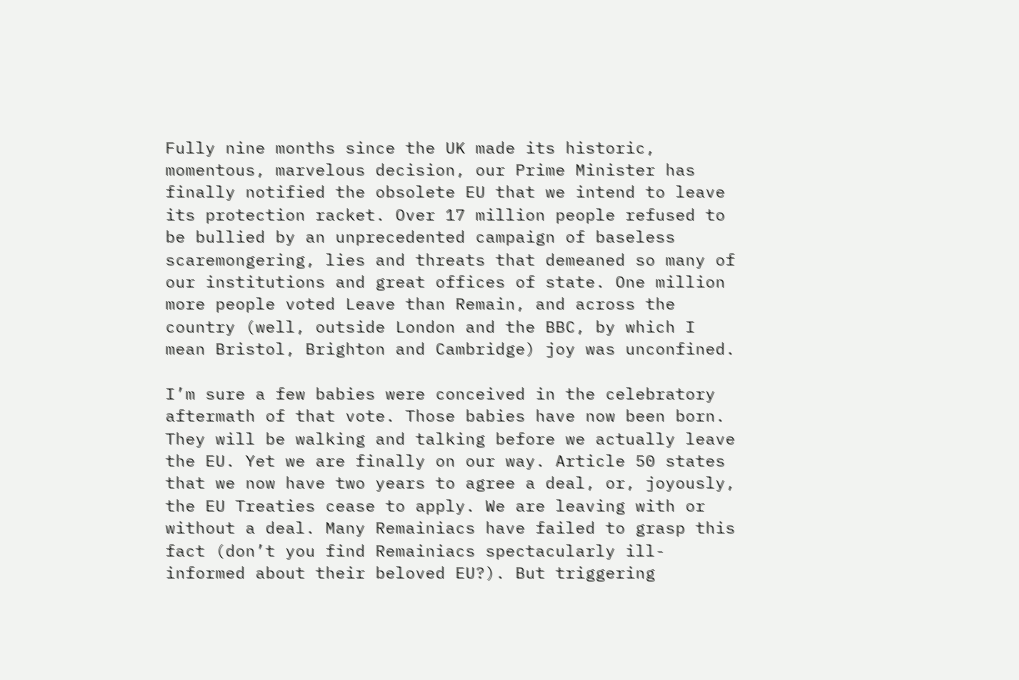Fully nine months since the UK made its historic, momentous, marvelous decision, our Prime Minister has finally notified the obsolete EU that we intend to leave its protection racket. Over 17 million people refused to be bullied by an unprecedented campaign of baseless scaremongering, lies and threats that demeaned so many of our institutions and great offices of state. One million more people voted Leave than Remain, and across the country (well, outside London and the BBC, by which I mean Bristol, Brighton and Cambridge) joy was unconfined.

I’m sure a few babies were conceived in the celebratory aftermath of that vote. Those babies have now been born. They will be walking and talking before we actually leave the EU. Yet we are finally on our way. Article 50 states that we now have two years to agree a deal, or, joyously, the EU Treaties cease to apply. We are leaving with or without a deal. Many Remainiacs have failed to grasp this fact (don’t you find Remainiacs spectacularly ill-informed about their beloved EU?). But triggering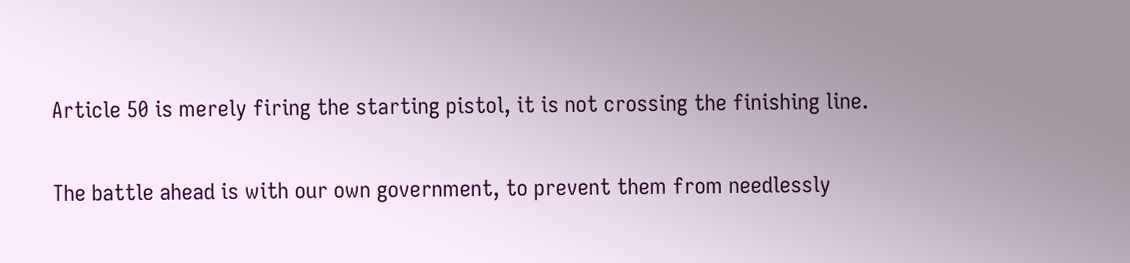Article 50 is merely firing the starting pistol, it is not crossing the finishing line.

The battle ahead is with our own government, to prevent them from needlessly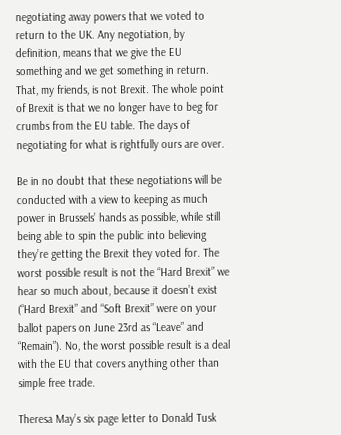negotiating away powers that we voted to return to the UK. Any negotiation, by definition, means that we give the EU something and we get something in return. That, my friends, is not Brexit. The whole point of Brexit is that we no longer have to beg for crumbs from the EU table. The days of negotiating for what is rightfully ours are over.

Be in no doubt that these negotiations will be conducted with a view to keeping as much power in Brussels’ hands as possible, while still being able to spin the public into believing they’re getting the Brexit they voted for. The worst possible result is not the “Hard Brexit” we hear so much about, because it doesn’t exist (“Hard Brexit” and “Soft Brexit” were on your ballot papers on June 23rd as “Leave” and “Remain”). No, the worst possible result is a deal with the EU that covers anything other than simple free trade.

Theresa May’s six page letter to Donald Tusk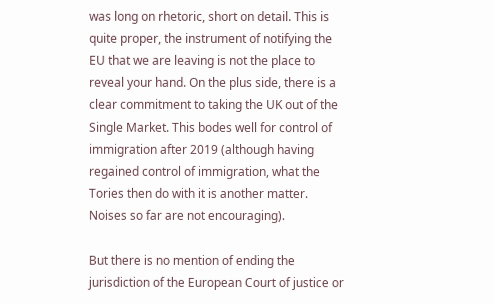was long on rhetoric, short on detail. This is quite proper, the instrument of notifying the EU that we are leaving is not the place to reveal your hand. On the plus side, there is a clear commitment to taking the UK out of the Single Market. This bodes well for control of immigration after 2019 (although having regained control of immigration, what the Tories then do with it is another matter. Noises so far are not encouraging).

But there is no mention of ending the jurisdiction of the European Court of justice or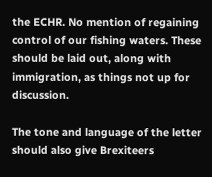the ECHR. No mention of regaining control of our fishing waters. These should be laid out, along with immigration, as things not up for discussion.

The tone and language of the letter should also give Brexiteers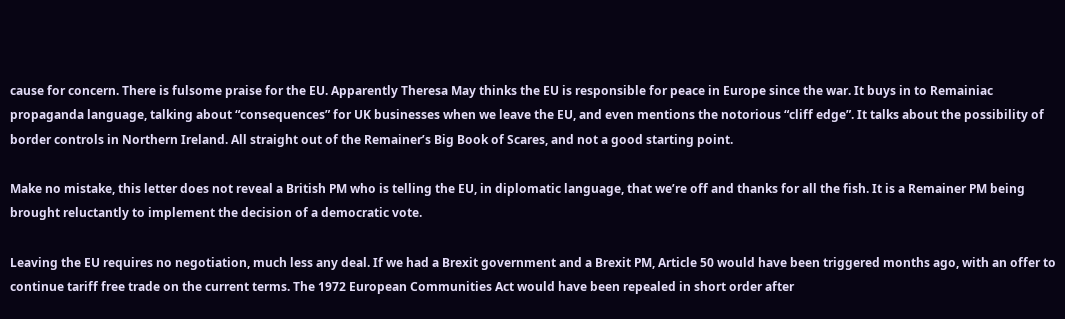cause for concern. There is fulsome praise for the EU. Apparently Theresa May thinks the EU is responsible for peace in Europe since the war. It buys in to Remainiac propaganda language, talking about “consequences” for UK businesses when we leave the EU, and even mentions the notorious “cliff edge”. It talks about the possibility of border controls in Northern Ireland. All straight out of the Remainer’s Big Book of Scares, and not a good starting point.

Make no mistake, this letter does not reveal a British PM who is telling the EU, in diplomatic language, that we’re off and thanks for all the fish. It is a Remainer PM being brought reluctantly to implement the decision of a democratic vote.

Leaving the EU requires no negotiation, much less any deal. If we had a Brexit government and a Brexit PM, Article 50 would have been triggered months ago, with an offer to continue tariff free trade on the current terms. The 1972 European Communities Act would have been repealed in short order after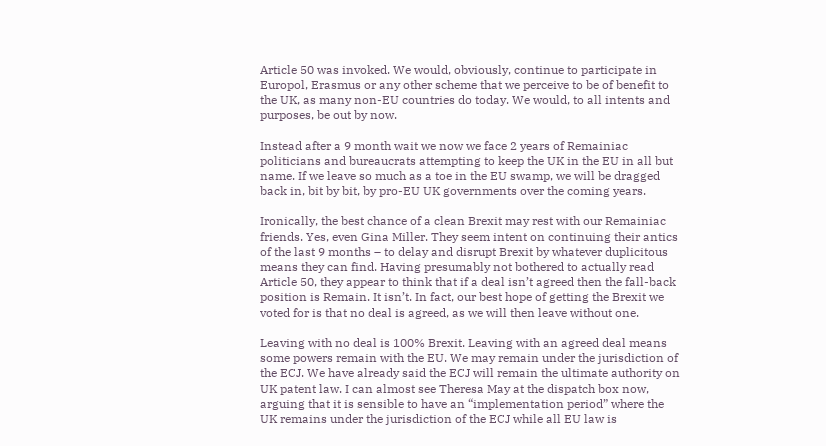Article 50 was invoked. We would, obviously, continue to participate in Europol, Erasmus or any other scheme that we perceive to be of benefit to the UK, as many non-EU countries do today. We would, to all intents and purposes, be out by now.

Instead after a 9 month wait we now we face 2 years of Remainiac politicians and bureaucrats attempting to keep the UK in the EU in all but name. If we leave so much as a toe in the EU swamp, we will be dragged back in, bit by bit, by pro-EU UK governments over the coming years.

Ironically, the best chance of a clean Brexit may rest with our Remainiac friends. Yes, even Gina Miller. They seem intent on continuing their antics of the last 9 months – to delay and disrupt Brexit by whatever duplicitous means they can find. Having presumably not bothered to actually read Article 50, they appear to think that if a deal isn’t agreed then the fall-back position is Remain. It isn’t. In fact, our best hope of getting the Brexit we voted for is that no deal is agreed, as we will then leave without one.

Leaving with no deal is 100% Brexit. Leaving with an agreed deal means some powers remain with the EU. We may remain under the jurisdiction of the ECJ. We have already said the ECJ will remain the ultimate authority on UK patent law. I can almost see Theresa May at the dispatch box now, arguing that it is sensible to have an “implementation period” where the UK remains under the jurisdiction of the ECJ while all EU law is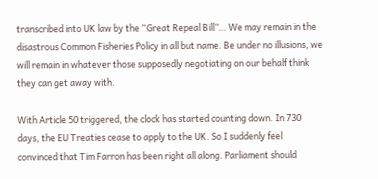transcribed into UK law by the “Great Repeal Bill”… We may remain in the disastrous Common Fisheries Policy in all but name. Be under no illusions, we will remain in whatever those supposedly negotiating on our behalf think they can get away with.

With Article 50 triggered, the clock has started counting down. In 730 days, the EU Treaties cease to apply to the UK. So I suddenly feel convinced that Tim Farron has been right all along. Parliament should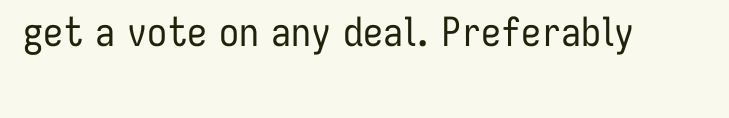get a vote on any deal. Preferably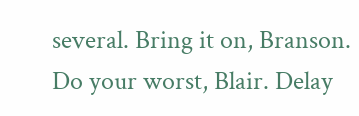several. Bring it on, Branson. Do your worst, Blair. Delay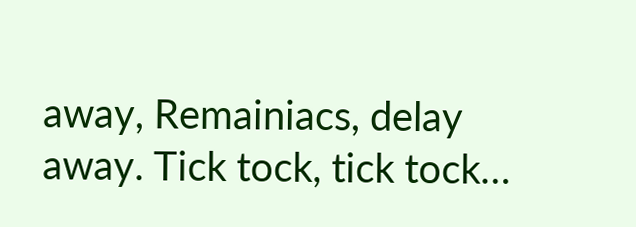away, Remainiacs, delay away. Tick tock, tick tock…